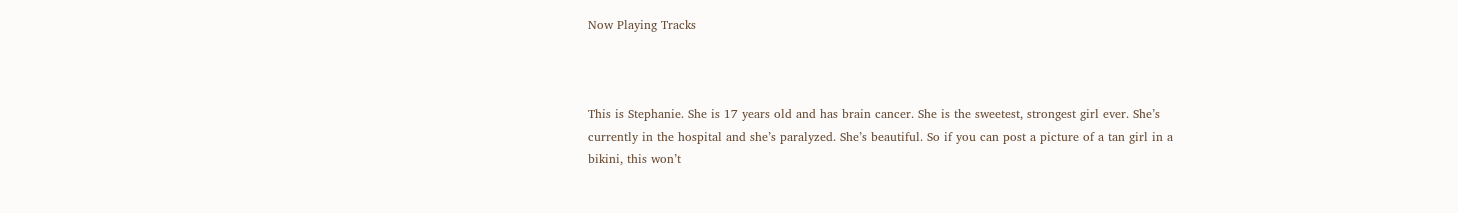Now Playing Tracks



This is Stephanie. She is 17 years old and has brain cancer. She is the sweetest, strongest girl ever. She’s currently in the hospital and she’s paralyzed. She’s beautiful. So if you can post a picture of a tan girl in a bikini, this won’t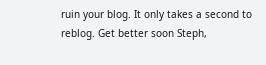ruin your blog. It only takes a second to reblog. Get better soon Steph,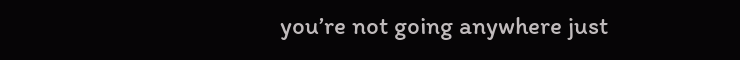you’re not going anywhere just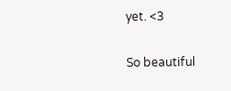yet. <3

So beautiful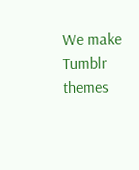We make Tumblr themes